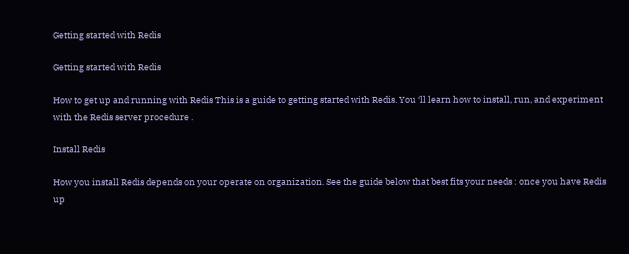Getting started with Redis

Getting started with Redis

How to get up and running with Redis This is a guide to getting started with Redis. You ‘ll learn how to install, run, and experiment with the Redis server procedure .

Install Redis

How you install Redis depends on your operate on organization. See the guide below that best fits your needs : once you have Redis up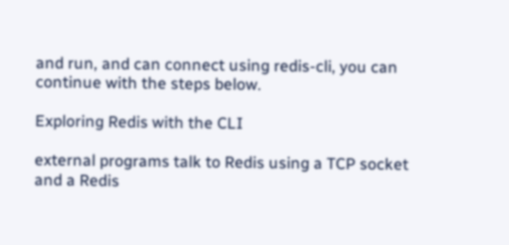and run, and can connect using redis-cli, you can continue with the steps below.

Exploring Redis with the CLI

external programs talk to Redis using a TCP socket and a Redis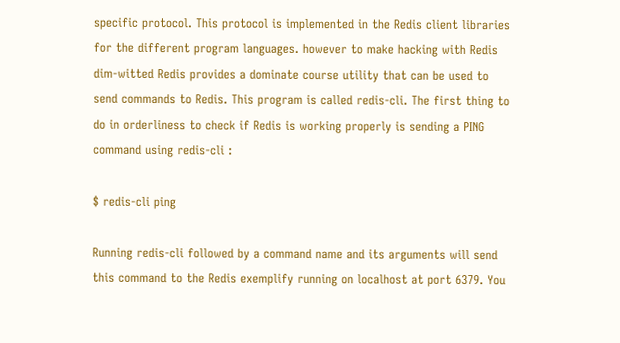specific protocol. This protocol is implemented in the Redis client libraries for the different program languages. however to make hacking with Redis dim-witted Redis provides a dominate course utility that can be used to send commands to Redis. This program is called redis-cli. The first thing to do in orderliness to check if Redis is working properly is sending a PING command using redis-cli :

$ redis-cli ping

Running redis-cli followed by a command name and its arguments will send this command to the Redis exemplify running on localhost at port 6379. You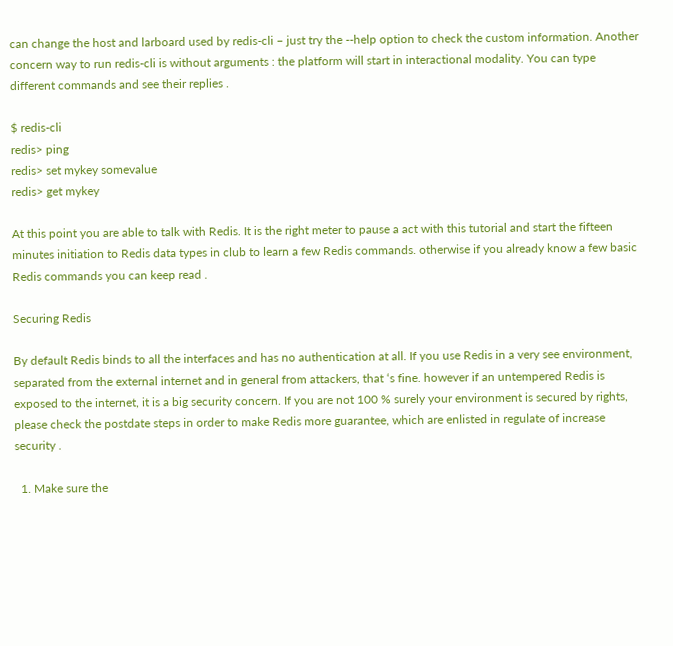can change the host and larboard used by redis-cli – just try the --help option to check the custom information. Another concern way to run redis-cli is without arguments : the platform will start in interactional modality. You can type different commands and see their replies .

$ redis-cli
redis> ping
redis> set mykey somevalue
redis> get mykey

At this point you are able to talk with Redis. It is the right meter to pause a act with this tutorial and start the fifteen minutes initiation to Redis data types in club to learn a few Redis commands. otherwise if you already know a few basic Redis commands you can keep read .

Securing Redis

By default Redis binds to all the interfaces and has no authentication at all. If you use Redis in a very see environment, separated from the external internet and in general from attackers, that ‘s fine. however if an untempered Redis is exposed to the internet, it is a big security concern. If you are not 100 % surely your environment is secured by rights, please check the postdate steps in order to make Redis more guarantee, which are enlisted in regulate of increase security .

  1. Make sure the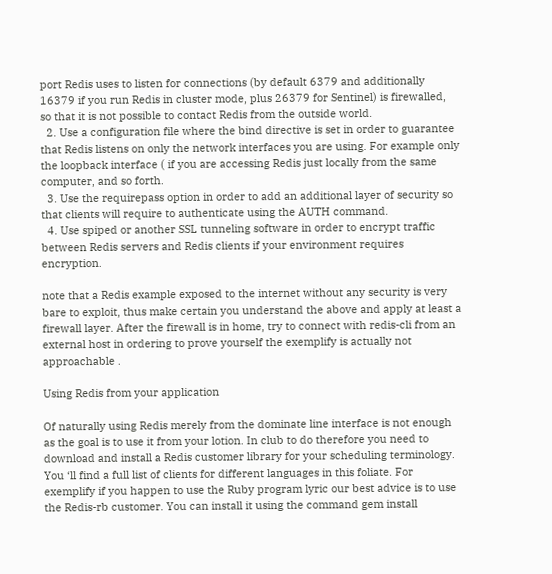port Redis uses to listen for connections (by default 6379 and additionally 16379 if you run Redis in cluster mode, plus 26379 for Sentinel) is firewalled, so that it is not possible to contact Redis from the outside world.
  2. Use a configuration file where the bind directive is set in order to guarantee that Redis listens on only the network interfaces you are using. For example only the loopback interface ( if you are accessing Redis just locally from the same computer, and so forth.
  3. Use the requirepass option in order to add an additional layer of security so that clients will require to authenticate using the AUTH command.
  4. Use spiped or another SSL tunneling software in order to encrypt traffic between Redis servers and Redis clients if your environment requires encryption.

note that a Redis example exposed to the internet without any security is very bare to exploit, thus make certain you understand the above and apply at least a firewall layer. After the firewall is in home, try to connect with redis-cli from an external host in ordering to prove yourself the exemplify is actually not approachable .

Using Redis from your application

Of naturally using Redis merely from the dominate line interface is not enough as the goal is to use it from your lotion. In club to do therefore you need to download and install a Redis customer library for your scheduling terminology. You ‘ll find a full list of clients for different languages in this foliate. For exemplify if you happen to use the Ruby program lyric our best advice is to use the Redis-rb customer. You can install it using the command gem install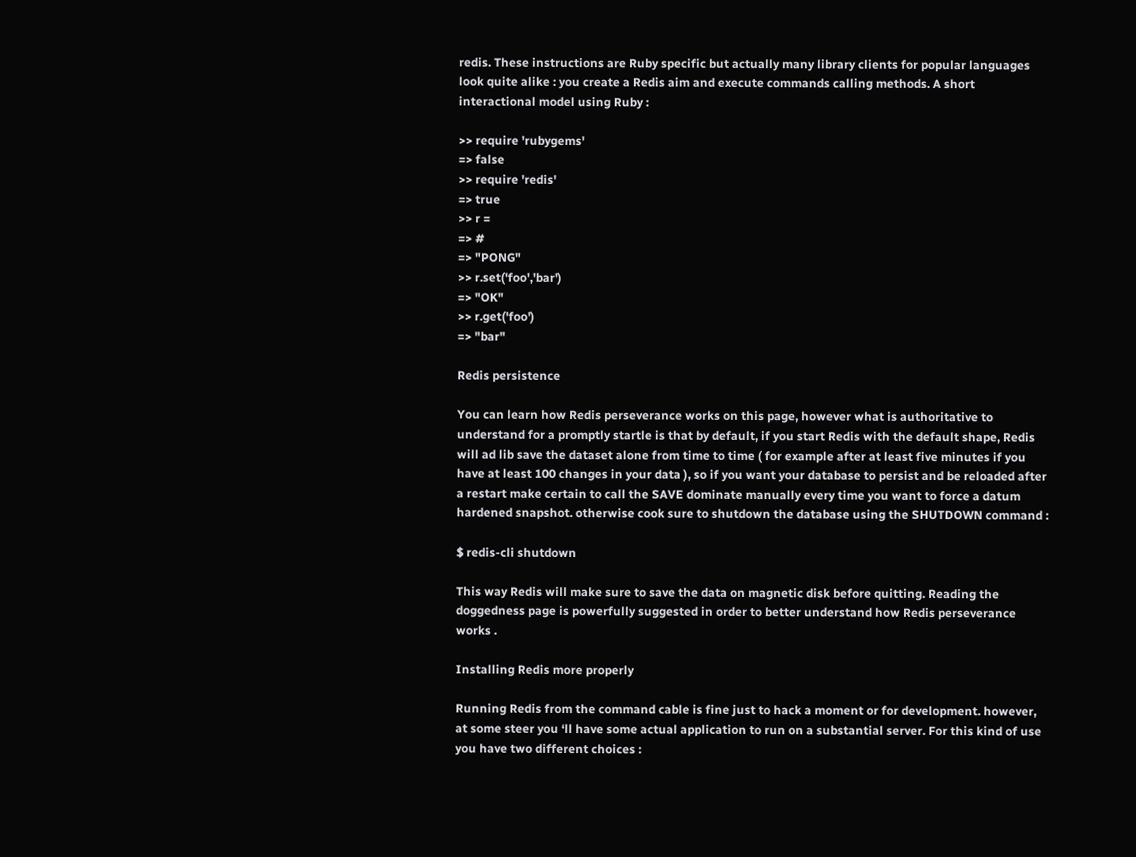redis. These instructions are Ruby specific but actually many library clients for popular languages look quite alike : you create a Redis aim and execute commands calling methods. A short interactional model using Ruby :

>> require 'rubygems'
=> false
>> require 'redis'
=> true
>> r =
=> #
=> "PONG"
>> r.set('foo','bar')
=> "OK"
>> r.get('foo')
=> "bar"

Redis persistence

You can learn how Redis perseverance works on this page, however what is authoritative to understand for a promptly startle is that by default, if you start Redis with the default shape, Redis will ad lib save the dataset alone from time to time ( for example after at least five minutes if you have at least 100 changes in your data ), so if you want your database to persist and be reloaded after a restart make certain to call the SAVE dominate manually every time you want to force a datum hardened snapshot. otherwise cook sure to shutdown the database using the SHUTDOWN command :

$ redis-cli shutdown

This way Redis will make sure to save the data on magnetic disk before quitting. Reading the doggedness page is powerfully suggested in order to better understand how Redis perseverance works .

Installing Redis more properly

Running Redis from the command cable is fine just to hack a moment or for development. however, at some steer you ‘ll have some actual application to run on a substantial server. For this kind of use you have two different choices :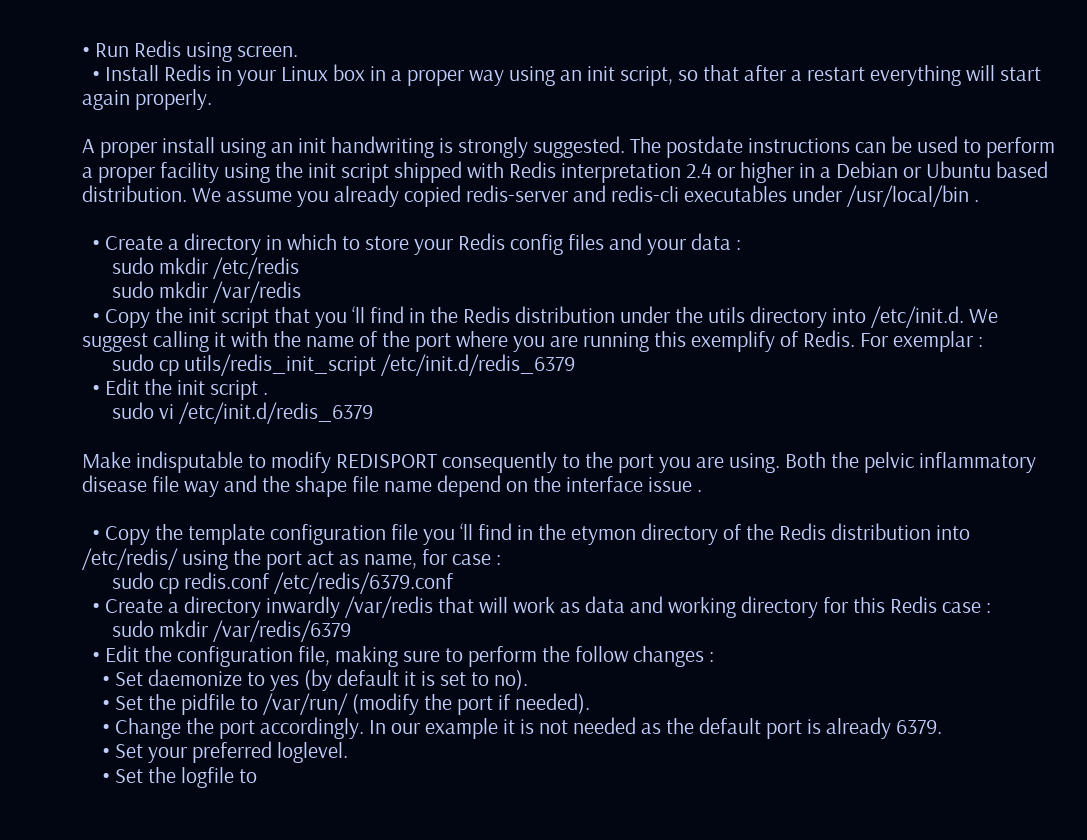• Run Redis using screen.
  • Install Redis in your Linux box in a proper way using an init script, so that after a restart everything will start again properly.

A proper install using an init handwriting is strongly suggested. The postdate instructions can be used to perform a proper facility using the init script shipped with Redis interpretation 2.4 or higher in a Debian or Ubuntu based distribution. We assume you already copied redis-server and redis-cli executables under /usr/local/bin .

  • Create a directory in which to store your Redis config files and your data :
      sudo mkdir /etc/redis
      sudo mkdir /var/redis
  • Copy the init script that you ‘ll find in the Redis distribution under the utils directory into /etc/init.d. We suggest calling it with the name of the port where you are running this exemplify of Redis. For exemplar :
      sudo cp utils/redis_init_script /etc/init.d/redis_6379
  • Edit the init script .
      sudo vi /etc/init.d/redis_6379

Make indisputable to modify REDISPORT consequently to the port you are using. Both the pelvic inflammatory disease file way and the shape file name depend on the interface issue .

  • Copy the template configuration file you ‘ll find in the etymon directory of the Redis distribution into /etc/redis/ using the port act as name, for case :
      sudo cp redis.conf /etc/redis/6379.conf
  • Create a directory inwardly /var/redis that will work as data and working directory for this Redis case :
      sudo mkdir /var/redis/6379
  • Edit the configuration file, making sure to perform the follow changes :
    • Set daemonize to yes (by default it is set to no).
    • Set the pidfile to /var/run/ (modify the port if needed).
    • Change the port accordingly. In our example it is not needed as the default port is already 6379.
    • Set your preferred loglevel.
    • Set the logfile to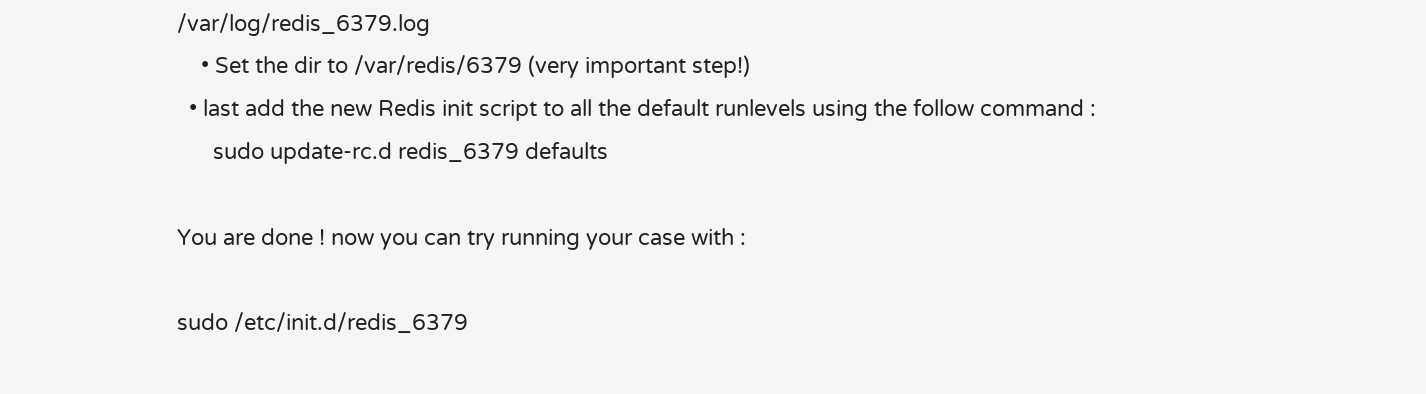/var/log/redis_6379.log
    • Set the dir to /var/redis/6379 (very important step!)
  • last add the new Redis init script to all the default runlevels using the follow command :
      sudo update-rc.d redis_6379 defaults

You are done ! now you can try running your case with :

sudo /etc/init.d/redis_6379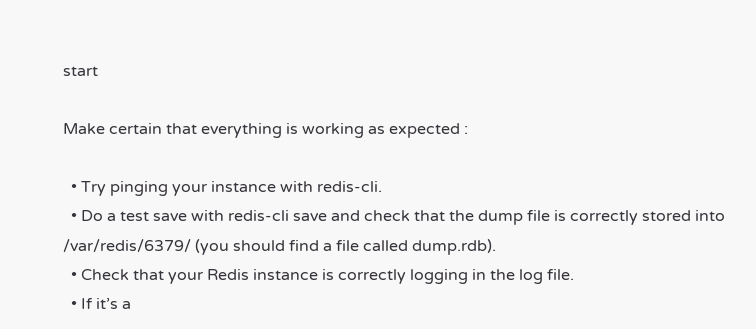start

Make certain that everything is working as expected :

  • Try pinging your instance with redis-cli.
  • Do a test save with redis-cli save and check that the dump file is correctly stored into /var/redis/6379/ (you should find a file called dump.rdb).
  • Check that your Redis instance is correctly logging in the log file.
  • If it’s a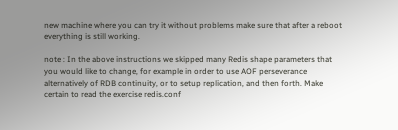new machine where you can try it without problems make sure that after a reboot everything is still working.

note : In the above instructions we skipped many Redis shape parameters that you would like to change, for example in order to use AOF perseverance alternatively of RDB continuity, or to setup replication, and then forth. Make certain to read the exercise redis.conf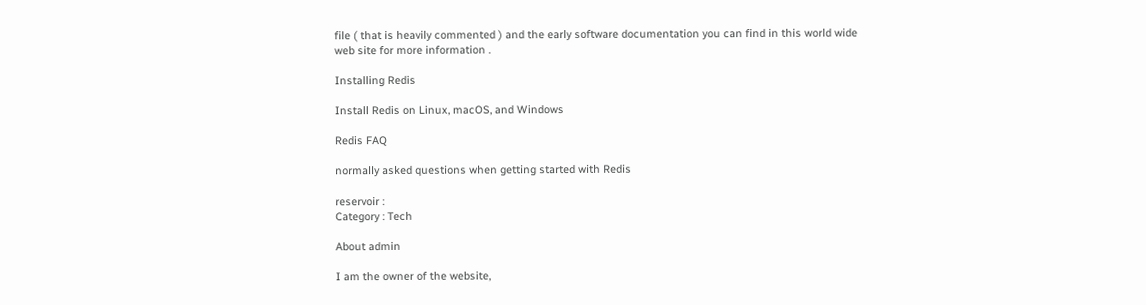file ( that is heavily commented ) and the early software documentation you can find in this world wide web site for more information .

Installing Redis

Install Redis on Linux, macOS, and Windows

Redis FAQ

normally asked questions when getting started with Redis

reservoir :
Category : Tech

About admin

I am the owner of the website,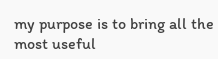my purpose is to bring all the most useful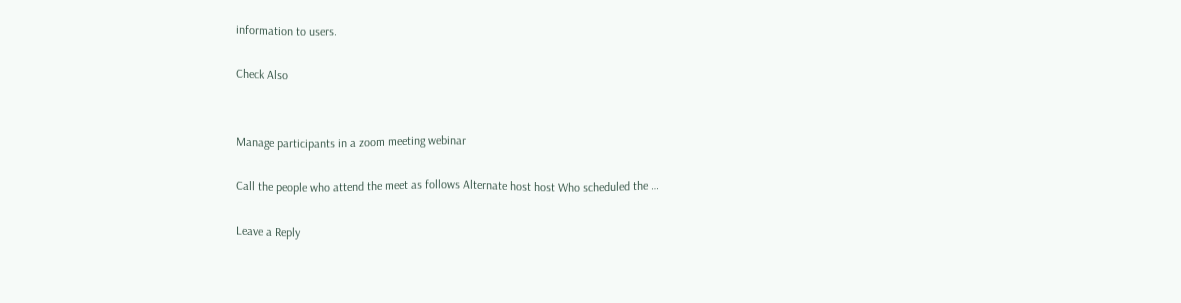information to users.

Check Also


Manage participants in a zoom meeting webinar

Call the people who attend the meet as follows Alternate host host Who scheduled the …

Leave a Reply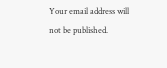Your email address will not be published.